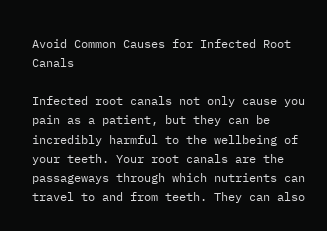Avoid Common Causes for Infected Root Canals

Infected root canals not only cause you pain as a patient, but they can be incredibly harmful to the wellbeing of your teeth. Your root canals are the passageways through which nutrients can travel to and from teeth. They can also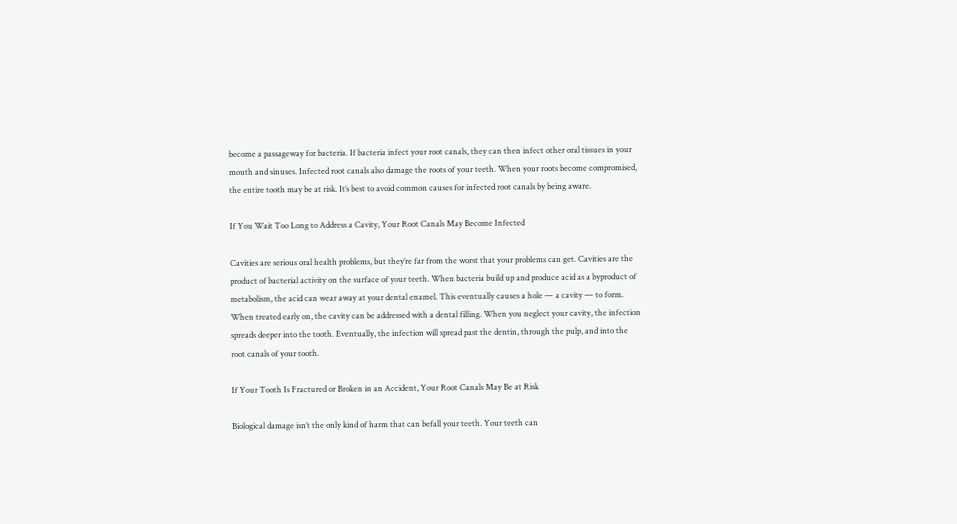become a passageway for bacteria. If bacteria infect your root canals, they can then infect other oral tissues in your mouth and sinuses. Infected root canals also damage the roots of your teeth. When your roots become compromised, the entire tooth may be at risk. It’s best to avoid common causes for infected root canals by being aware.

If You Wait Too Long to Address a Cavity, Your Root Canals May Become Infected

Cavities are serious oral health problems, but they’re far from the worst that your problems can get. Cavities are the product of bacterial activity on the surface of your teeth. When bacteria build up and produce acid as a byproduct of metabolism, the acid can wear away at your dental enamel. This eventually causes a hole — a cavity — to form. When treated early on, the cavity can be addressed with a dental filling. When you neglect your cavity, the infection spreads deeper into the tooth. Eventually, the infection will spread past the dentin, through the pulp, and into the root canals of your tooth.

If Your Tooth Is Fractured or Broken in an Accident, Your Root Canals May Be at Risk

Biological damage isn’t the only kind of harm that can befall your teeth. Your teeth can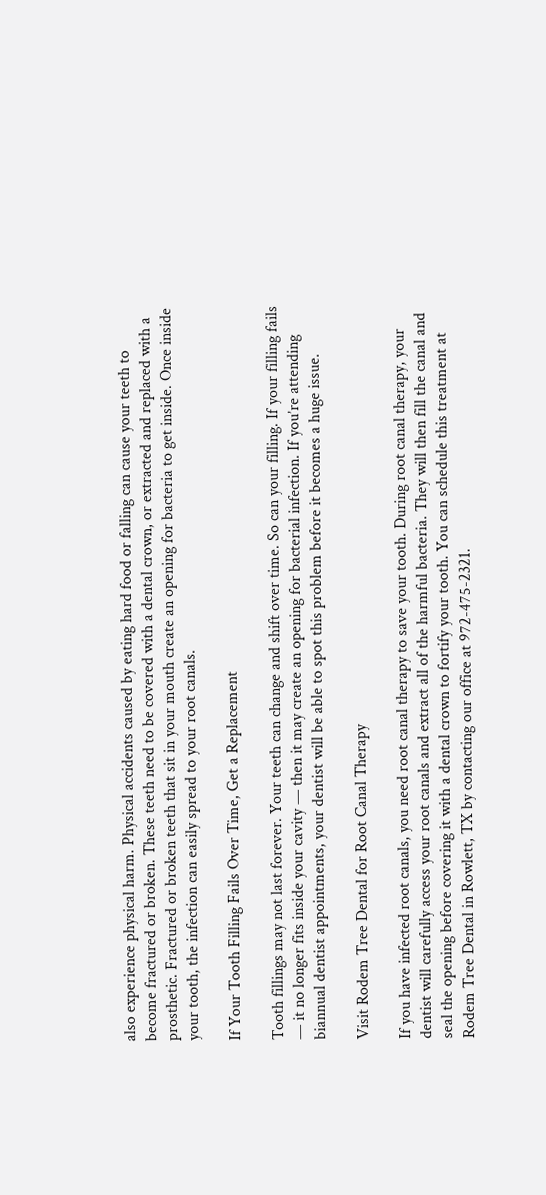also experience physical harm. Physical accidents caused by eating hard food or falling can cause your teeth to become fractured or broken. These teeth need to be covered with a dental crown, or extracted and replaced with a prosthetic. Fractured or broken teeth that sit in your mouth create an opening for bacteria to get inside. Once inside your tooth, the infection can easily spread to your root canals.

If Your Tooth Filling Fails Over Time, Get a Replacement

Tooth fillings may not last forever. Your teeth can change and shift over time. So can your filling. If your filling fails — it no longer fits inside your cavity — then it may create an opening for bacterial infection. If you’re attending biannual dentist appointments, your dentist will be able to spot this problem before it becomes a huge issue.

Visit Rodem Tree Dental for Root Canal Therapy

If you have infected root canals, you need root canal therapy to save your tooth. During root canal therapy, your dentist will carefully access your root canals and extract all of the harmful bacteria. They will then fill the canal and seal the opening before covering it with a dental crown to fortify your tooth. You can schedule this treatment at Rodem Tree Dental in Rowlett, TX by contacting our office at 972-475-2321.